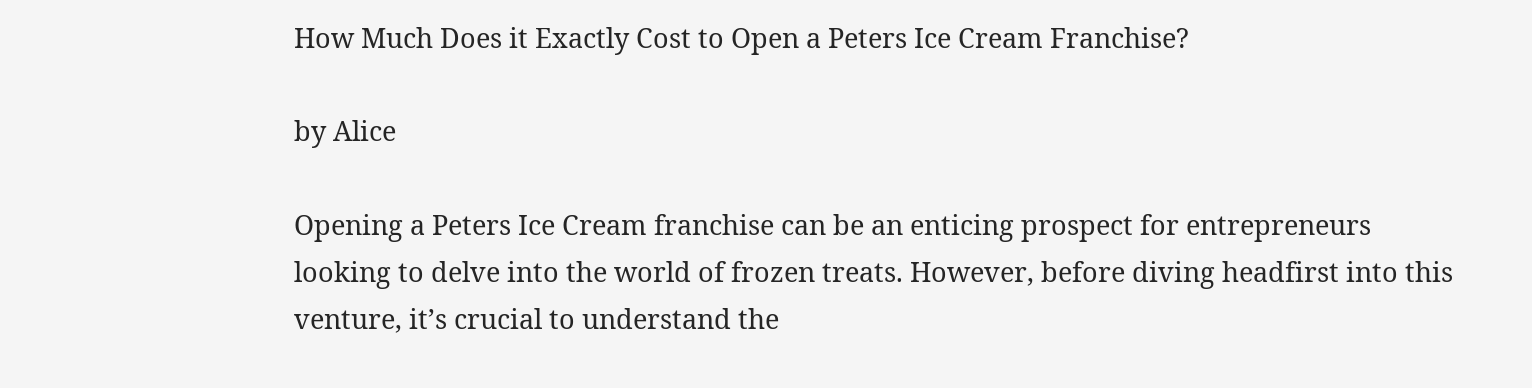How Much Does it Exactly Cost to Open a Peters Ice Cream Franchise?

by Alice

Opening a Peters Ice Cream franchise can be an enticing prospect for entrepreneurs looking to delve into the world of frozen treats. However, before diving headfirst into this venture, it’s crucial to understand the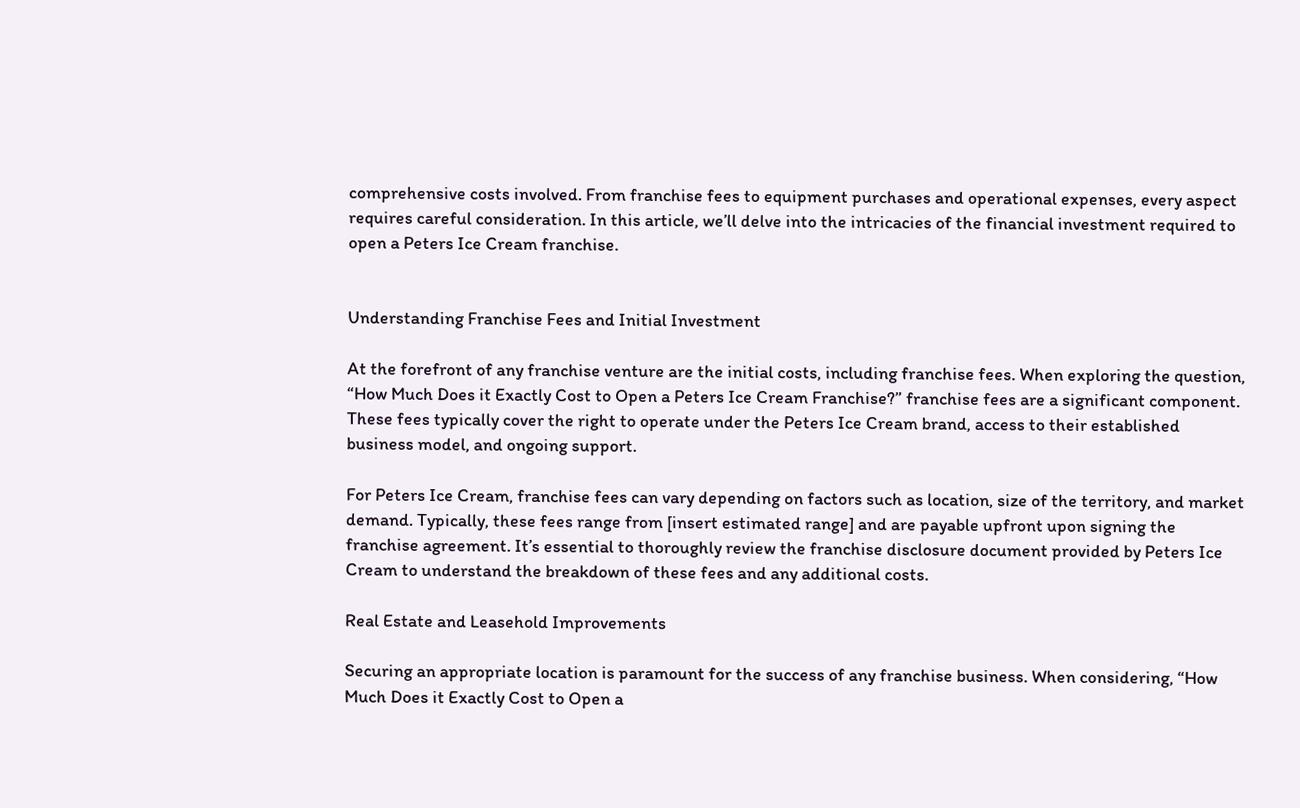comprehensive costs involved. From franchise fees to equipment purchases and operational expenses, every aspect requires careful consideration. In this article, we’ll delve into the intricacies of the financial investment required to open a Peters Ice Cream franchise.


Understanding Franchise Fees and Initial Investment

At the forefront of any franchise venture are the initial costs, including franchise fees. When exploring the question, “How Much Does it Exactly Cost to Open a Peters Ice Cream Franchise?” franchise fees are a significant component. These fees typically cover the right to operate under the Peters Ice Cream brand, access to their established business model, and ongoing support.

For Peters Ice Cream, franchise fees can vary depending on factors such as location, size of the territory, and market demand. Typically, these fees range from [insert estimated range] and are payable upfront upon signing the franchise agreement. It’s essential to thoroughly review the franchise disclosure document provided by Peters Ice Cream to understand the breakdown of these fees and any additional costs.

Real Estate and Leasehold Improvements

Securing an appropriate location is paramount for the success of any franchise business. When considering, “How Much Does it Exactly Cost to Open a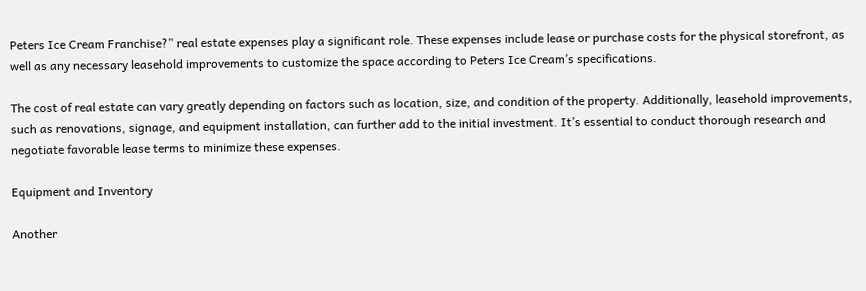Peters Ice Cream Franchise?” real estate expenses play a significant role. These expenses include lease or purchase costs for the physical storefront, as well as any necessary leasehold improvements to customize the space according to Peters Ice Cream’s specifications.

The cost of real estate can vary greatly depending on factors such as location, size, and condition of the property. Additionally, leasehold improvements, such as renovations, signage, and equipment installation, can further add to the initial investment. It’s essential to conduct thorough research and negotiate favorable lease terms to minimize these expenses.

Equipment and Inventory

Another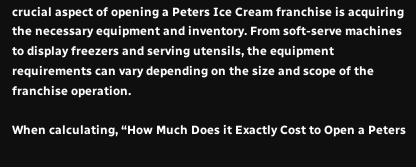crucial aspect of opening a Peters Ice Cream franchise is acquiring the necessary equipment and inventory. From soft-serve machines to display freezers and serving utensils, the equipment requirements can vary depending on the size and scope of the franchise operation.

When calculating, “How Much Does it Exactly Cost to Open a Peters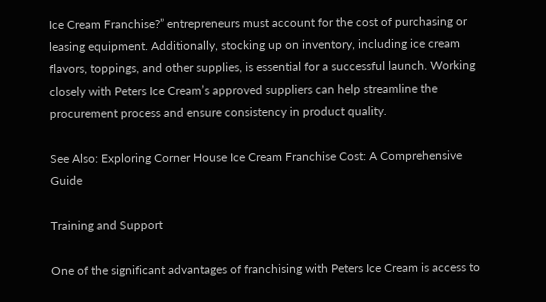Ice Cream Franchise?” entrepreneurs must account for the cost of purchasing or leasing equipment. Additionally, stocking up on inventory, including ice cream flavors, toppings, and other supplies, is essential for a successful launch. Working closely with Peters Ice Cream’s approved suppliers can help streamline the procurement process and ensure consistency in product quality.

See Also: Exploring Corner House Ice Cream Franchise Cost: A Comprehensive Guide

Training and Support

One of the significant advantages of franchising with Peters Ice Cream is access to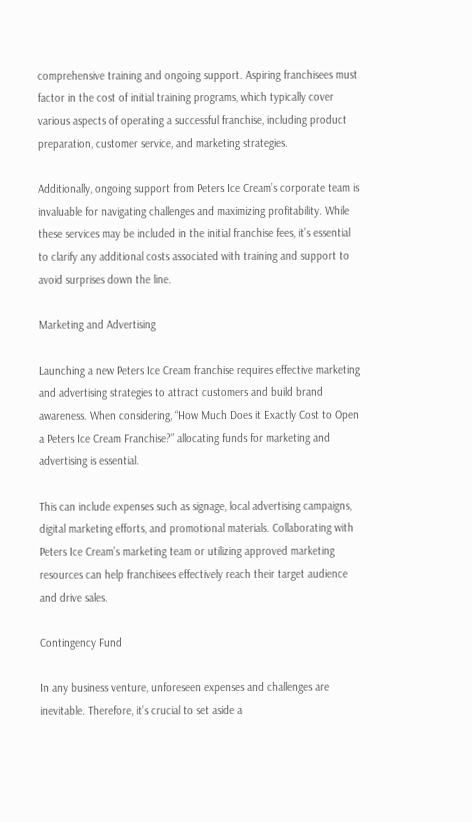comprehensive training and ongoing support. Aspiring franchisees must factor in the cost of initial training programs, which typically cover various aspects of operating a successful franchise, including product preparation, customer service, and marketing strategies.

Additionally, ongoing support from Peters Ice Cream’s corporate team is invaluable for navigating challenges and maximizing profitability. While these services may be included in the initial franchise fees, it’s essential to clarify any additional costs associated with training and support to avoid surprises down the line.

Marketing and Advertising

Launching a new Peters Ice Cream franchise requires effective marketing and advertising strategies to attract customers and build brand awareness. When considering, “How Much Does it Exactly Cost to Open a Peters Ice Cream Franchise?” allocating funds for marketing and advertising is essential.

This can include expenses such as signage, local advertising campaigns, digital marketing efforts, and promotional materials. Collaborating with Peters Ice Cream’s marketing team or utilizing approved marketing resources can help franchisees effectively reach their target audience and drive sales.

Contingency Fund

In any business venture, unforeseen expenses and challenges are inevitable. Therefore, it’s crucial to set aside a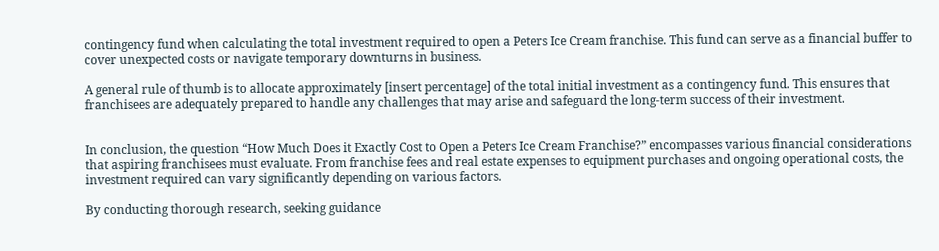contingency fund when calculating the total investment required to open a Peters Ice Cream franchise. This fund can serve as a financial buffer to cover unexpected costs or navigate temporary downturns in business.

A general rule of thumb is to allocate approximately [insert percentage] of the total initial investment as a contingency fund. This ensures that franchisees are adequately prepared to handle any challenges that may arise and safeguard the long-term success of their investment.


In conclusion, the question “How Much Does it Exactly Cost to Open a Peters Ice Cream Franchise?” encompasses various financial considerations that aspiring franchisees must evaluate. From franchise fees and real estate expenses to equipment purchases and ongoing operational costs, the investment required can vary significantly depending on various factors.

By conducting thorough research, seeking guidance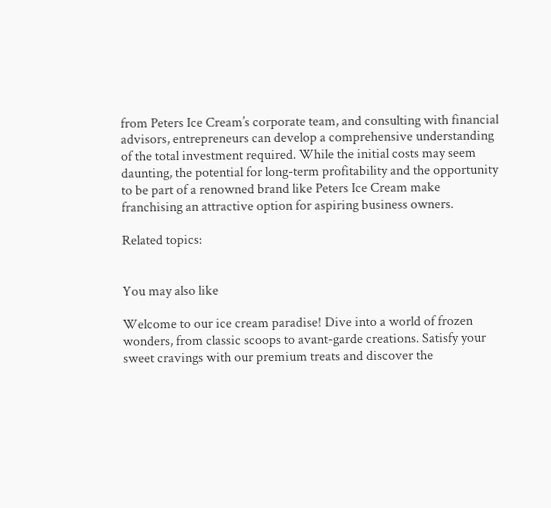from Peters Ice Cream’s corporate team, and consulting with financial advisors, entrepreneurs can develop a comprehensive understanding of the total investment required. While the initial costs may seem daunting, the potential for long-term profitability and the opportunity to be part of a renowned brand like Peters Ice Cream make franchising an attractive option for aspiring business owners.

Related topics:


You may also like

Welcome to our ice cream paradise! Dive into a world of frozen wonders, from classic scoops to avant-garde creations. Satisfy your sweet cravings with our premium treats and discover the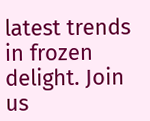latest trends in frozen delight. Join us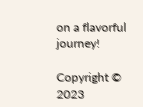on a flavorful journey!

Copyright © 2023